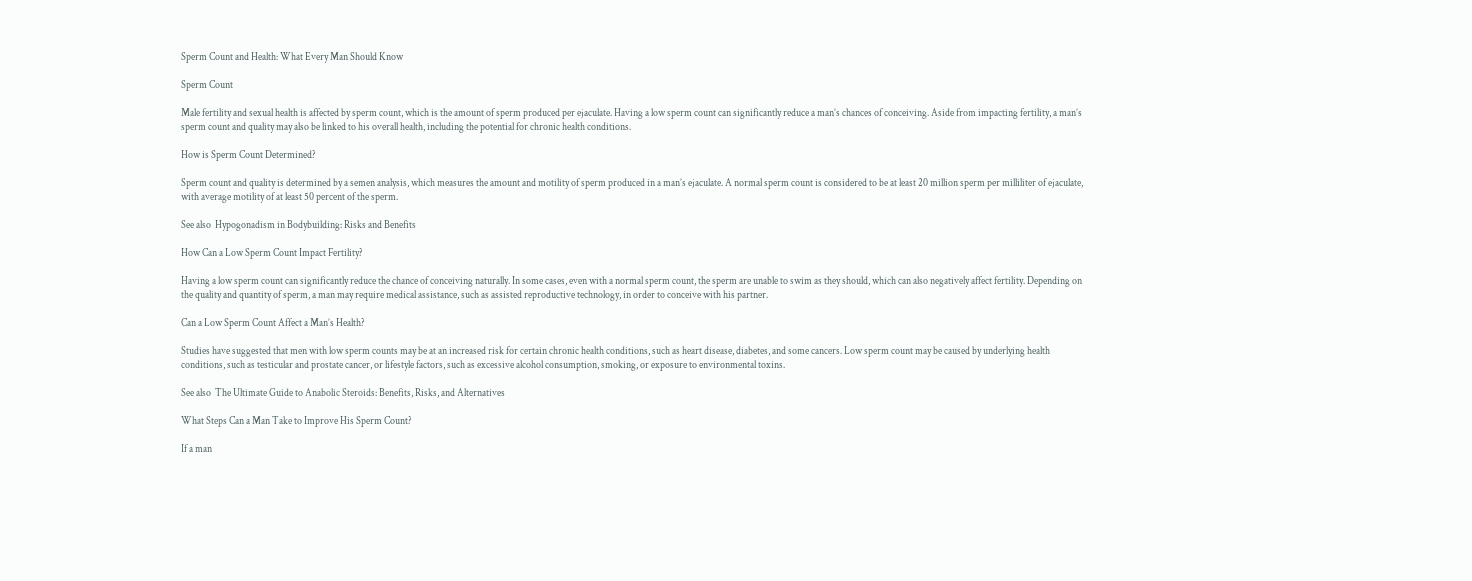Sperm Count and Health: What Every Man Should Know

Sperm Count

Male fertility and sexual health is affected by sperm count, which is the amount of sperm produced per ejaculate. Having a low sperm count can significantly reduce a man’s chances of conceiving. Aside from impacting fertility, a man’s sperm count and quality may also be linked to his overall health, including the potential for chronic health conditions.

How is Sperm Count Determined?

Sperm count and quality is determined by a semen analysis, which measures the amount and motility of sperm produced in a man’s ejaculate. A normal sperm count is considered to be at least 20 million sperm per milliliter of ejaculate, with average motility of at least 50 percent of the sperm.

See also  Hypogonadism in Bodybuilding: Risks and Benefits

How Can a Low Sperm Count Impact Fertility?

Having a low sperm count can significantly reduce the chance of conceiving naturally. In some cases, even with a normal sperm count, the sperm are unable to swim as they should, which can also negatively affect fertility. Depending on the quality and quantity of sperm, a man may require medical assistance, such as assisted reproductive technology, in order to conceive with his partner.

Can a Low Sperm Count Affect a Man’s Health?

Studies have suggested that men with low sperm counts may be at an increased risk for certain chronic health conditions, such as heart disease, diabetes, and some cancers. Low sperm count may be caused by underlying health conditions, such as testicular and prostate cancer, or lifestyle factors, such as excessive alcohol consumption, smoking, or exposure to environmental toxins.

See also  The Ultimate Guide to Anabolic Steroids: Benefits, Risks, and Alternatives

What Steps Can a Man Take to Improve His Sperm Count?

If a man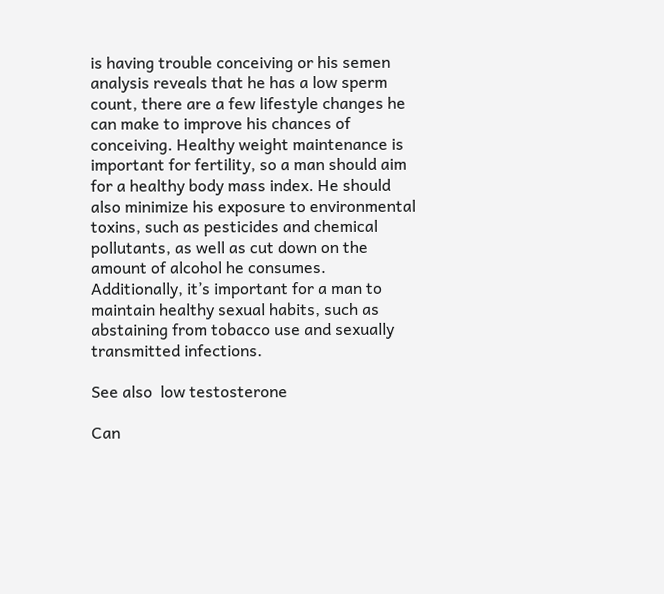is having trouble conceiving or his semen analysis reveals that he has a low sperm count, there are a few lifestyle changes he can make to improve his chances of conceiving. Healthy weight maintenance is important for fertility, so a man should aim for a healthy body mass index. He should also minimize his exposure to environmental toxins, such as pesticides and chemical pollutants, as well as cut down on the amount of alcohol he consumes. Additionally, it’s important for a man to maintain healthy sexual habits, such as abstaining from tobacco use and sexually transmitted infections.

See also  low testosterone

Can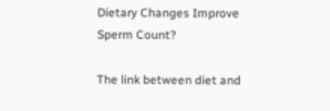Dietary Changes Improve Sperm Count?

The link between diet and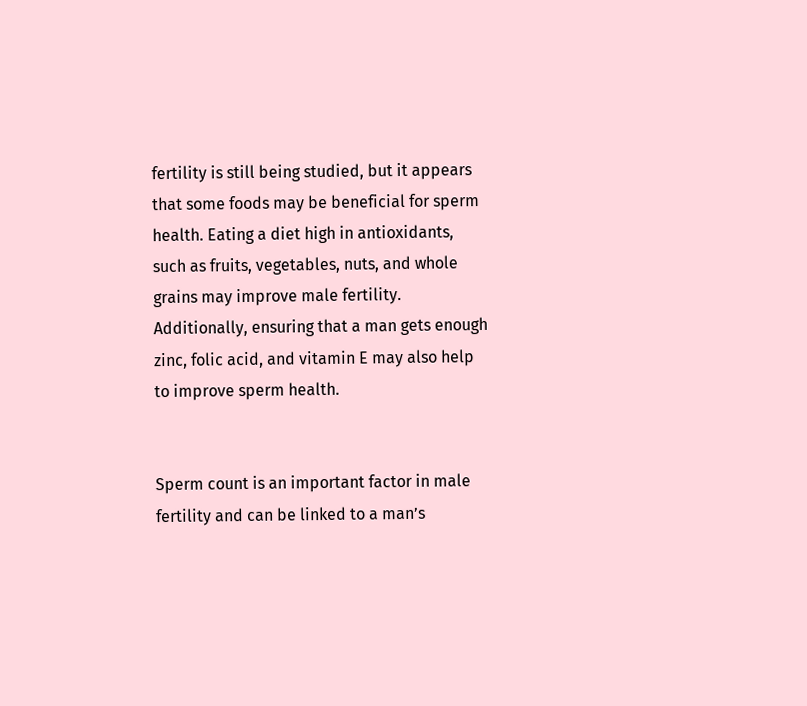fertility is still being studied, but it appears that some foods may be beneficial for sperm health. Eating a diet high in antioxidants, such as fruits, vegetables, nuts, and whole grains may improve male fertility. Additionally, ensuring that a man gets enough zinc, folic acid, and vitamin E may also help to improve sperm health.


Sperm count is an important factor in male fertility and can be linked to a man’s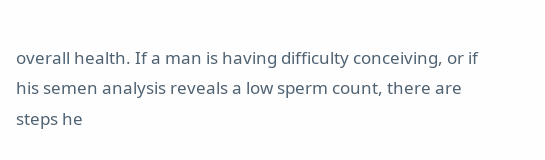overall health. If a man is having difficulty conceiving, or if his semen analysis reveals a low sperm count, there are steps he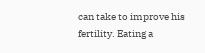can take to improve his fertility. Eating a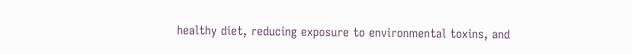healthy diet, reducing exposure to environmental toxins, and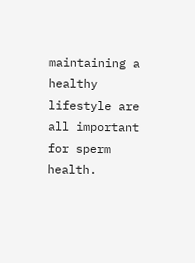maintaining a healthy lifestyle are all important for sperm health.